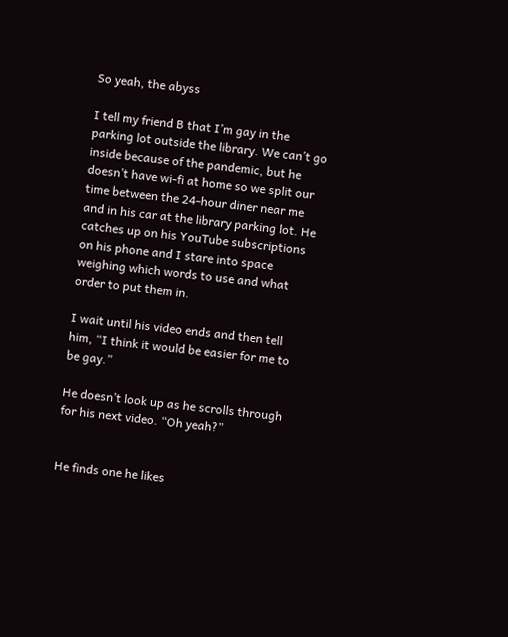So yeah, the abyss

I tell my friend B that I’m gay in the parking lot outside the library. We can’t go inside because of the pandemic, but he doesn’t have wi-fi at home so we split our time between the 24-hour diner near me and in his car at the library parking lot. He catches up on his YouTube subscriptions on his phone and I stare into space weighing which words to use and what order to put them in.

I wait until his video ends and then tell him, “I think it would be easier for me to be gay.”

He doesn’t look up as he scrolls through for his next video. “Oh yeah?”


He finds one he likes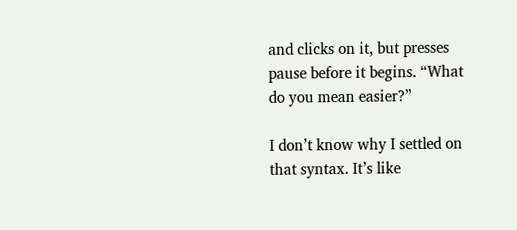and clicks on it, but presses pause before it begins. “What do you mean easier?”

I don’t know why I settled on that syntax. It’s like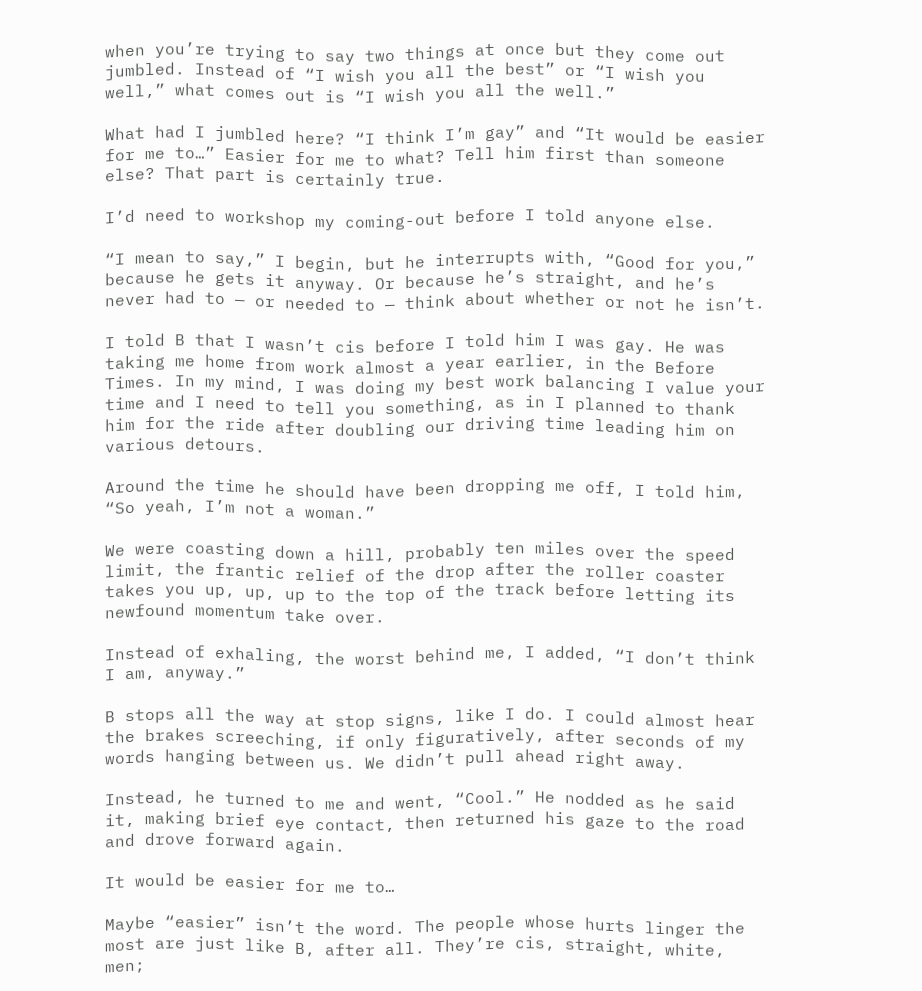when you’re trying to say two things at once but they come out jumbled. Instead of “I wish you all the best” or “I wish you well,” what comes out is “I wish you all the well.”

What had I jumbled here? “I think I’m gay” and “It would be easier for me to…” Easier for me to what? Tell him first than someone else? That part is certainly true.

I’d need to workshop my coming-out before I told anyone else.

“I mean to say,” I begin, but he interrupts with, “Good for you,” because he gets it anyway. Or because he’s straight, and he’s never had to — or needed to — think about whether or not he isn’t.

I told B that I wasn’t cis before I told him I was gay. He was taking me home from work almost a year earlier, in the Before Times. In my mind, I was doing my best work balancing I value your time and I need to tell you something, as in I planned to thank him for the ride after doubling our driving time leading him on various detours.

Around the time he should have been dropping me off, I told him, “So yeah, I’m not a woman.”

We were coasting down a hill, probably ten miles over the speed limit, the frantic relief of the drop after the roller coaster takes you up, up, up to the top of the track before letting its newfound momentum take over.

Instead of exhaling, the worst behind me, I added, “I don’t think I am, anyway.”

B stops all the way at stop signs, like I do. I could almost hear the brakes screeching, if only figuratively, after seconds of my words hanging between us. We didn’t pull ahead right away.

Instead, he turned to me and went, “Cool.” He nodded as he said it, making brief eye contact, then returned his gaze to the road and drove forward again.

It would be easier for me to…

Maybe “easier” isn’t the word. The people whose hurts linger the most are just like B, after all. They’re cis, straight, white, men;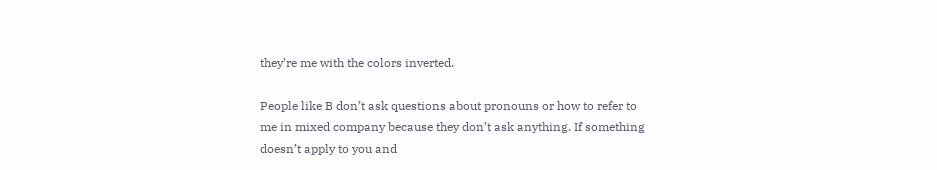they’re me with the colors inverted.

People like B don’t ask questions about pronouns or how to refer to me in mixed company because they don’t ask anything. If something doesn’t apply to you and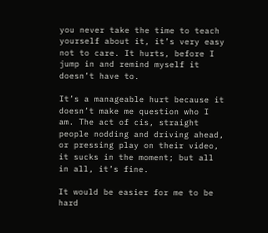you never take the time to teach yourself about it, it’s very easy not to care. It hurts, before I jump in and remind myself it doesn’t have to.

It’s a manageable hurt because it doesn’t make me question who I am. The act of cis, straight people nodding and driving ahead, or pressing play on their video, it sucks in the moment; but all in all, it’s fine.

It would be easier for me to be hard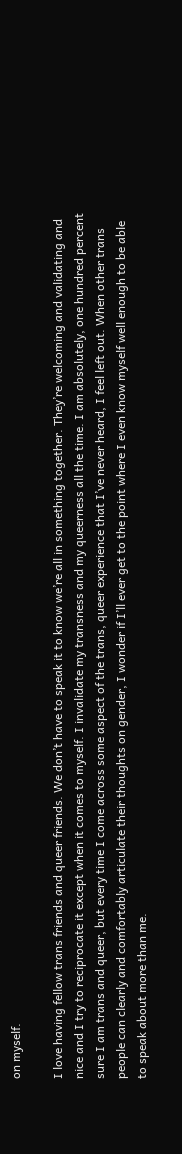on myself.

I love having fellow trans friends and queer friends. We don’t have to speak it to know we’re all in something together. They’re welcoming and validating and nice and I try to reciprocate it except when it comes to myself. I invalidate my transness and my queerness all the time. I am absolutely, one hundred percent sure I am trans and queer, but every time I come across some aspect of the trans, queer experience that I’ve never heard, I feel left out. When other trans people can clearly and comfortably articulate their thoughts on gender, I wonder if I’ll ever get to the point where I even know myself well enough to be able to speak about more than me.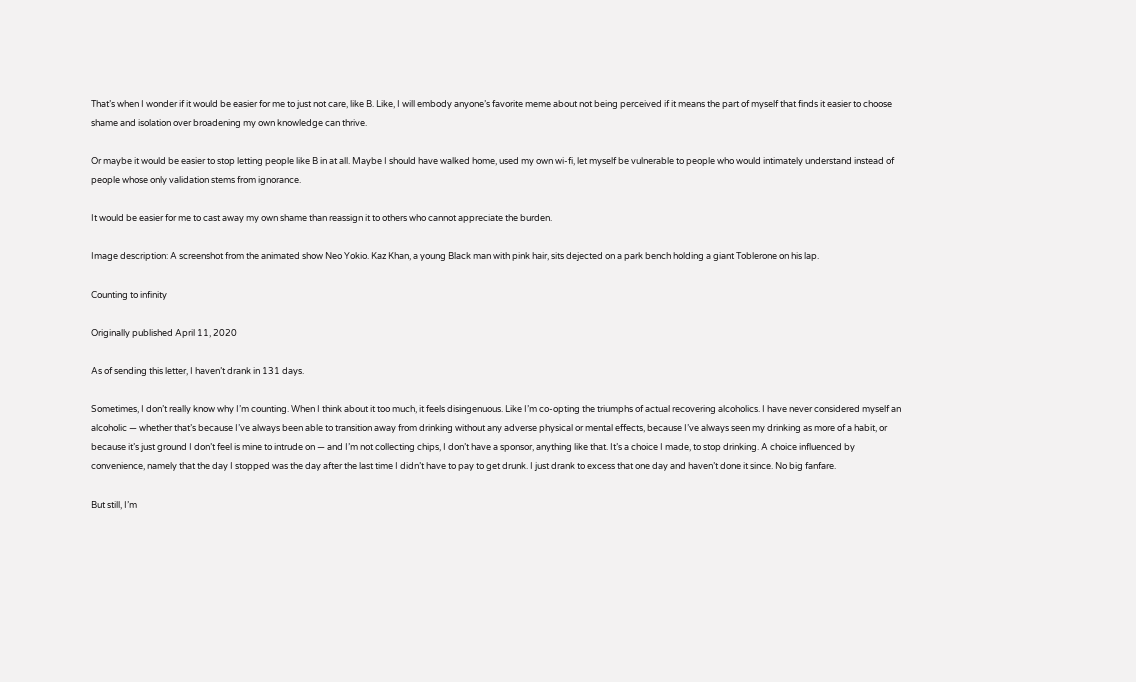That’s when I wonder if it would be easier for me to just not care, like B. Like, I will embody anyone’s favorite meme about not being perceived if it means the part of myself that finds it easier to choose shame and isolation over broadening my own knowledge can thrive.

Or maybe it would be easier to stop letting people like B in at all. Maybe I should have walked home, used my own wi-fi, let myself be vulnerable to people who would intimately understand instead of people whose only validation stems from ignorance.

It would be easier for me to cast away my own shame than reassign it to others who cannot appreciate the burden.

Image description: A screenshot from the animated show Neo Yokio. Kaz Khan, a young Black man with pink hair, sits dejected on a park bench holding a giant Toblerone on his lap.

Counting to infinity

Originally published April 11, 2020

As of sending this letter, I haven’t drank in 131 days.

Sometimes, I don’t really know why I’m counting. When I think about it too much, it feels disingenuous. Like I’m co-opting the triumphs of actual recovering alcoholics. I have never considered myself an alcoholic — whether that’s because I’ve always been able to transition away from drinking without any adverse physical or mental effects, because I’ve always seen my drinking as more of a habit, or because it’s just ground I don’t feel is mine to intrude on — and I’m not collecting chips, I don’t have a sponsor, anything like that. It’s a choice I made, to stop drinking. A choice influenced by convenience, namely that the day I stopped was the day after the last time I didn’t have to pay to get drunk. I just drank to excess that one day and haven’t done it since. No big fanfare.

But still, I’m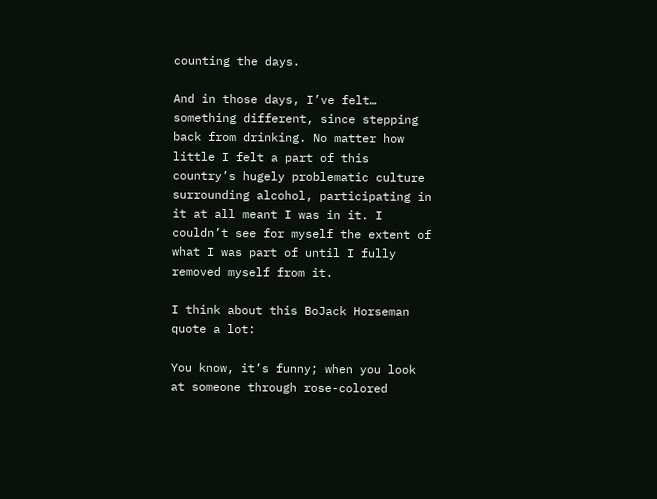counting the days.

And in those days, I’ve felt… something different, since stepping back from drinking. No matter how little I felt a part of this country’s hugely problematic culture surrounding alcohol, participating in it at all meant I was in it. I couldn’t see for myself the extent of what I was part of until I fully removed myself from it.

I think about this BoJack Horseman quote a lot:

You know, it’s funny; when you look at someone through rose-colored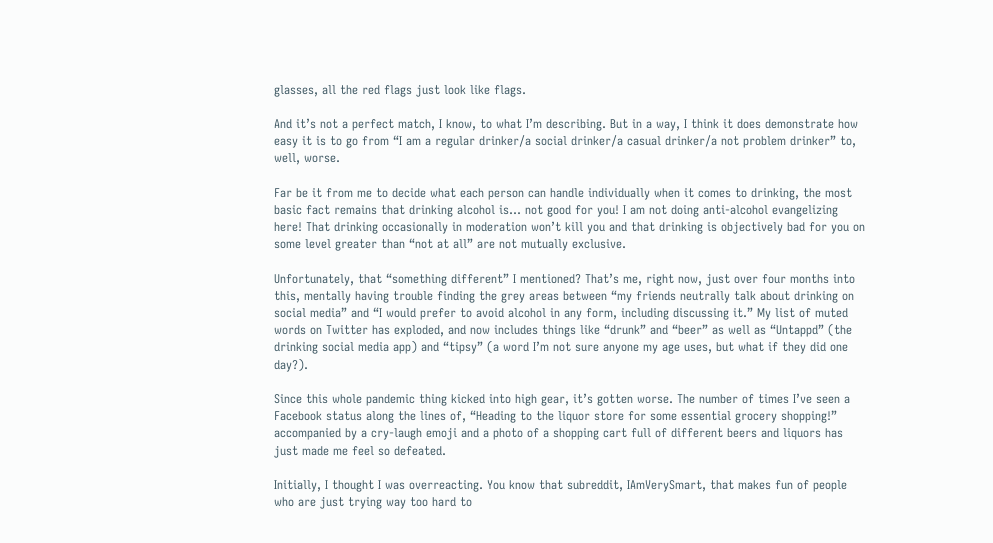glasses, all the red flags just look like flags.

And it’s not a perfect match, I know, to what I’m describing. But in a way, I think it does demonstrate how easy it is to go from “I am a regular drinker/a social drinker/a casual drinker/a not problem drinker” to, well, worse.

Far be it from me to decide what each person can handle individually when it comes to drinking, the most basic fact remains that drinking alcohol is… not good for you! I am not doing anti-alcohol evangelizing here! That drinking occasionally in moderation won’t kill you and that drinking is objectively bad for you on some level greater than “not at all” are not mutually exclusive.

Unfortunately, that “something different” I mentioned? That’s me, right now, just over four months into this, mentally having trouble finding the grey areas between “my friends neutrally talk about drinking on social media” and “I would prefer to avoid alcohol in any form, including discussing it.” My list of muted words on Twitter has exploded, and now includes things like “drunk” and “beer” as well as “Untappd” (the drinking social media app) and “tipsy” (a word I’m not sure anyone my age uses, but what if they did one day?).

Since this whole pandemic thing kicked into high gear, it’s gotten worse. The number of times I’ve seen a Facebook status along the lines of, “Heading to the liquor store for some essential grocery shopping!” accompanied by a cry-laugh emoji and a photo of a shopping cart full of different beers and liquors has just made me feel so defeated.

Initially, I thought I was overreacting. You know that subreddit, IAmVerySmart, that makes fun of people who are just trying way too hard to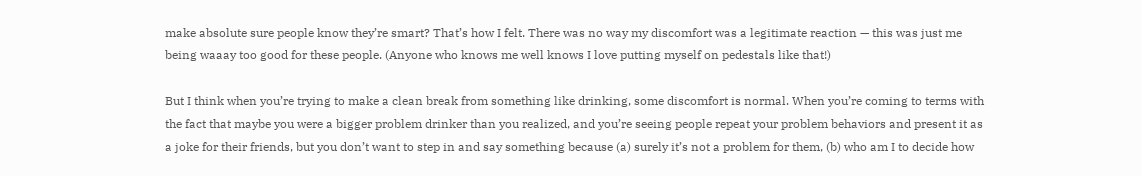make absolute sure people know they’re smart? That’s how I felt. There was no way my discomfort was a legitimate reaction — this was just me being waaay too good for these people. (Anyone who knows me well knows I love putting myself on pedestals like that!)

But I think when you’re trying to make a clean break from something like drinking, some discomfort is normal. When you’re coming to terms with the fact that maybe you were a bigger problem drinker than you realized, and you’re seeing people repeat your problem behaviors and present it as a joke for their friends, but you don’t want to step in and say something because (a) surely it’s not a problem for them, (b) who am I to decide how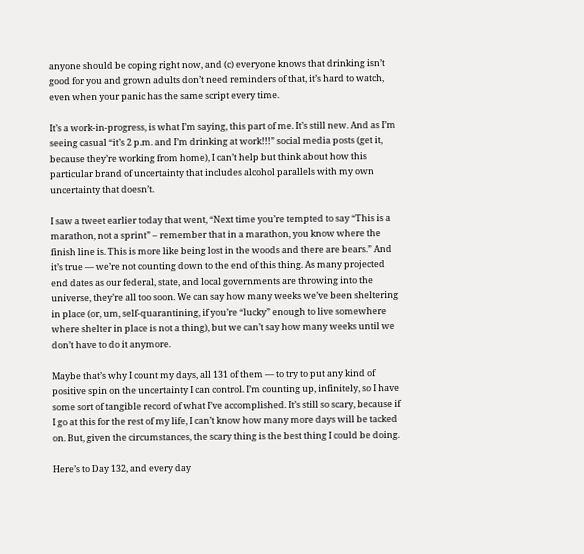anyone should be coping right now, and (c) everyone knows that drinking isn’t good for you and grown adults don’t need reminders of that, it’s hard to watch, even when your panic has the same script every time.

It’s a work-in-progress, is what I’m saying, this part of me. It’s still new. And as I’m seeing casual “it’s 2 p.m. and I’m drinking at work!!!” social media posts (get it, because they’re working from home), I can’t help but think about how this particular brand of uncertainty that includes alcohol parallels with my own uncertainty that doesn’t.

I saw a tweet earlier today that went, “Next time you’re tempted to say “This is a marathon, not a sprint” – remember that in a marathon, you know where the finish line is. This is more like being lost in the woods and there are bears.” And it’s true — we’re not counting down to the end of this thing. As many projected end dates as our federal, state, and local governments are throwing into the universe, they’re all too soon. We can say how many weeks we’ve been sheltering in place (or, um, self-quarantining, if you’re “lucky” enough to live somewhere where shelter in place is not a thing), but we can’t say how many weeks until we don’t have to do it anymore.

Maybe that’s why I count my days, all 131 of them — to try to put any kind of positive spin on the uncertainty I can control. I’m counting up, infinitely, so I have some sort of tangible record of what I’ve accomplished. It’s still so scary, because if I go at this for the rest of my life, I can’t know how many more days will be tacked on. But, given the circumstances, the scary thing is the best thing I could be doing.

Here’s to Day 132, and every day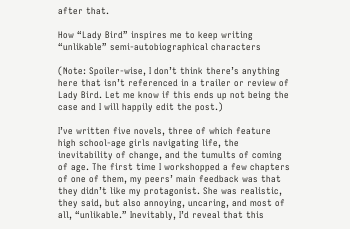after that.

How “Lady Bird” inspires me to keep writing “unlikable” semi-autobiographical characters

(Note: Spoiler-wise, I don’t think there’s anything here that isn’t referenced in a trailer or review of Lady Bird. Let me know if this ends up not being the case and I will happily edit the post.)

I’ve written five novels, three of which feature high school-age girls navigating life, the inevitability of change, and the tumults of coming of age. The first time I workshopped a few chapters of one of them, my peers’ main feedback was that they didn’t like my protagonist. She was realistic, they said, but also annoying, uncaring, and most of all, “unlikable.” Inevitably, I’d reveal that this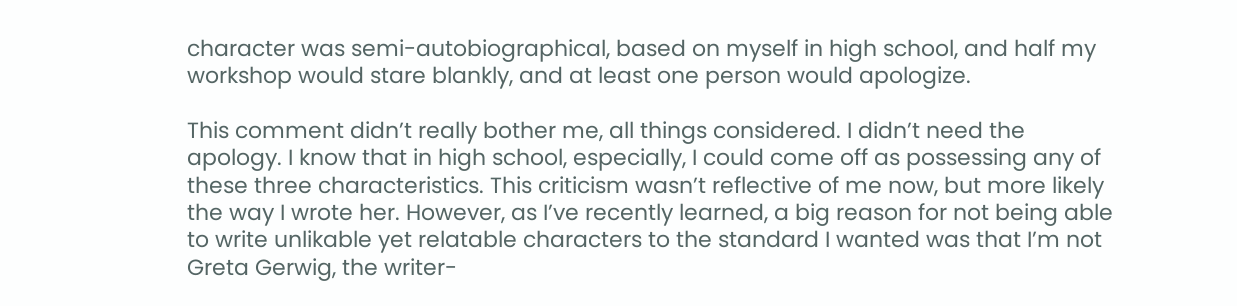character was semi-autobiographical, based on myself in high school, and half my workshop would stare blankly, and at least one person would apologize.

This comment didn’t really bother me, all things considered. I didn’t need the apology. I know that in high school, especially, I could come off as possessing any of these three characteristics. This criticism wasn’t reflective of me now, but more likely the way I wrote her. However, as I’ve recently learned, a big reason for not being able to write unlikable yet relatable characters to the standard I wanted was that I’m not Greta Gerwig, the writer-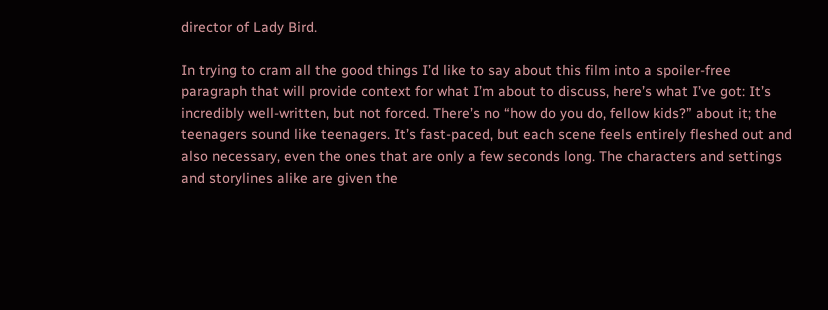director of Lady Bird.

In trying to cram all the good things I’d like to say about this film into a spoiler-free paragraph that will provide context for what I’m about to discuss, here’s what I’ve got: It’s incredibly well-written, but not forced. There’s no “how do you do, fellow kids?” about it; the teenagers sound like teenagers. It’s fast-paced, but each scene feels entirely fleshed out and also necessary, even the ones that are only a few seconds long. The characters and settings and storylines alike are given the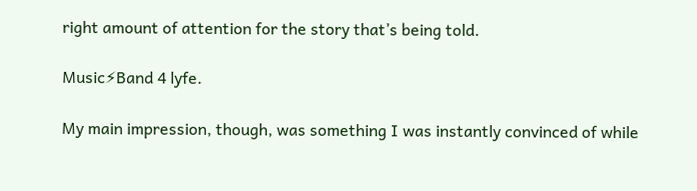right amount of attention for the story that’s being told.

Music⚡Band 4 lyfe.

My main impression, though, was something I was instantly convinced of while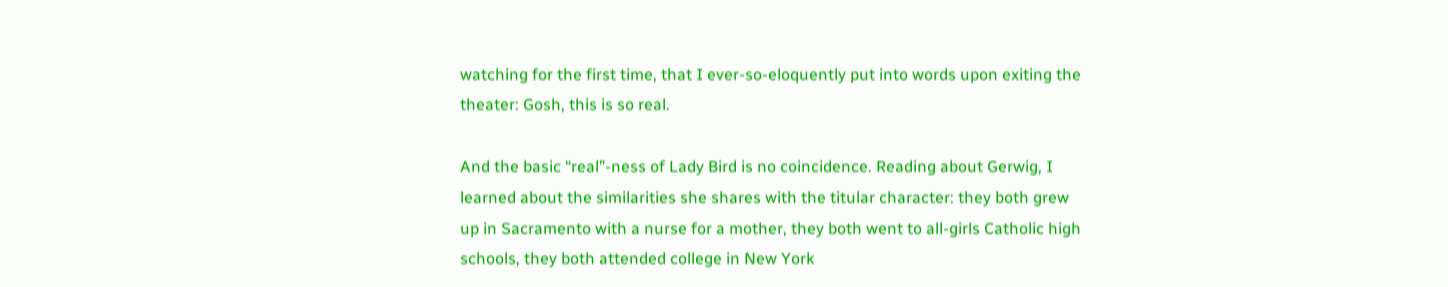watching for the first time, that I ever-so-eloquently put into words upon exiting the theater: Gosh, this is so real.

And the basic “real”-ness of Lady Bird is no coincidence. Reading about Gerwig, I learned about the similarities she shares with the titular character: they both grew up in Sacramento with a nurse for a mother, they both went to all-girls Catholic high schools, they both attended college in New York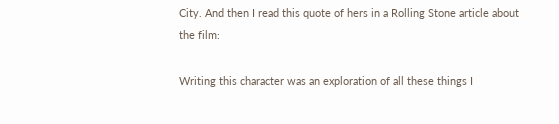City. And then I read this quote of hers in a Rolling Stone article about the film:

Writing this character was an exploration of all these things I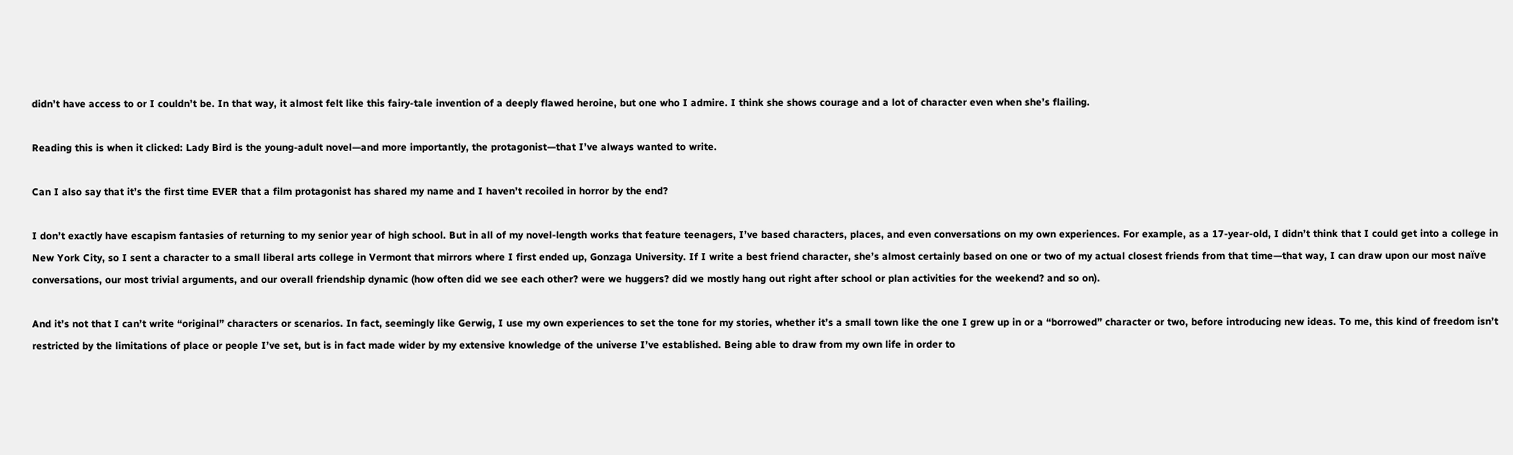didn’t have access to or I couldn’t be. In that way, it almost felt like this fairy-tale invention of a deeply flawed heroine, but one who I admire. I think she shows courage and a lot of character even when she’s flailing.

Reading this is when it clicked: Lady Bird is the young-adult novel—and more importantly, the protagonist—that I’ve always wanted to write.

Can I also say that it’s the first time EVER that a film protagonist has shared my name and I haven’t recoiled in horror by the end?

I don’t exactly have escapism fantasies of returning to my senior year of high school. But in all of my novel-length works that feature teenagers, I’ve based characters, places, and even conversations on my own experiences. For example, as a 17-year-old, I didn’t think that I could get into a college in New York City, so I sent a character to a small liberal arts college in Vermont that mirrors where I first ended up, Gonzaga University. If I write a best friend character, she’s almost certainly based on one or two of my actual closest friends from that time—that way, I can draw upon our most naïve conversations, our most trivial arguments, and our overall friendship dynamic (how often did we see each other? were we huggers? did we mostly hang out right after school or plan activities for the weekend? and so on).

And it’s not that I can’t write “original” characters or scenarios. In fact, seemingly like Gerwig, I use my own experiences to set the tone for my stories, whether it’s a small town like the one I grew up in or a “borrowed” character or two, before introducing new ideas. To me, this kind of freedom isn’t restricted by the limitations of place or people I’ve set, but is in fact made wider by my extensive knowledge of the universe I’ve established. Being able to draw from my own life in order to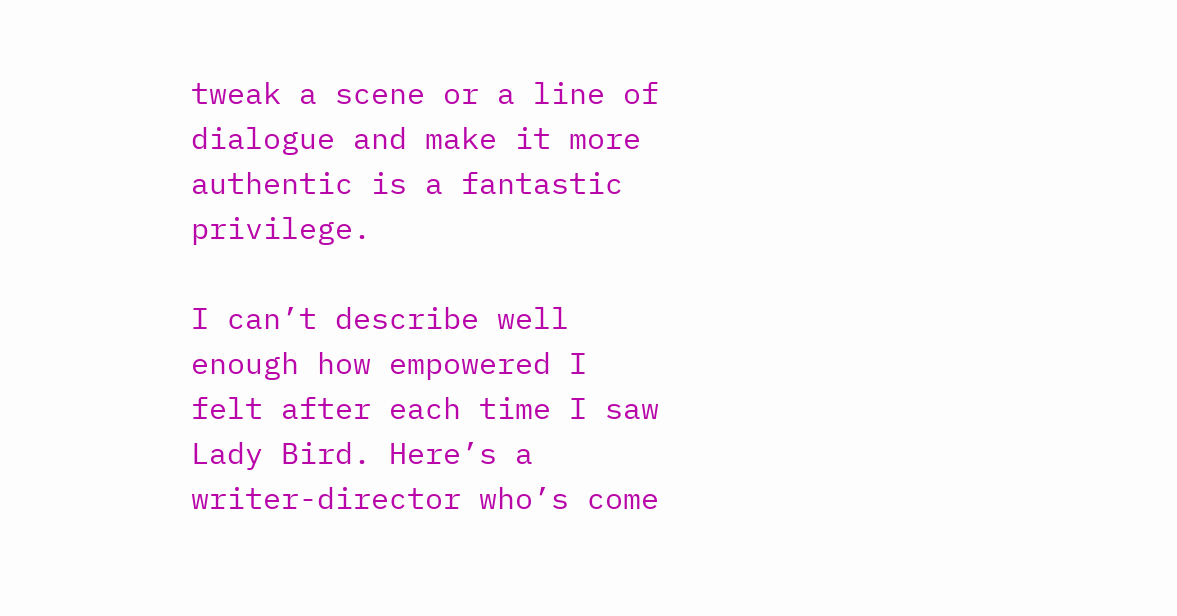tweak a scene or a line of dialogue and make it more authentic is a fantastic privilege.

I can’t describe well enough how empowered I felt after each time I saw Lady Bird. Here’s a writer-director who’s come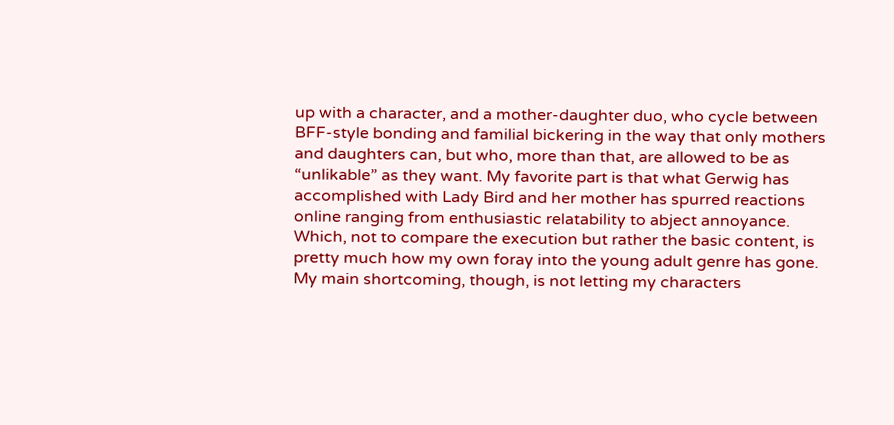up with a character, and a mother-daughter duo, who cycle between BFF-style bonding and familial bickering in the way that only mothers and daughters can, but who, more than that, are allowed to be as “unlikable” as they want. My favorite part is that what Gerwig has accomplished with Lady Bird and her mother has spurred reactions online ranging from enthusiastic relatability to abject annoyance. Which, not to compare the execution but rather the basic content, is pretty much how my own foray into the young adult genre has gone. My main shortcoming, though, is not letting my characters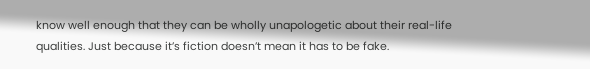know well enough that they can be wholly unapologetic about their real-life qualities. Just because it’s fiction doesn’t mean it has to be fake.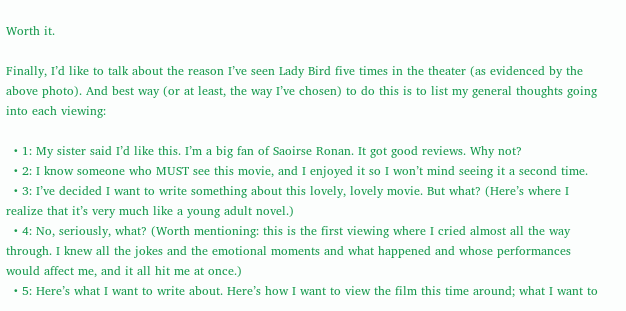Worth it.

Finally, I’d like to talk about the reason I’ve seen Lady Bird five times in the theater (as evidenced by the above photo). And best way (or at least, the way I’ve chosen) to do this is to list my general thoughts going into each viewing:

  • 1: My sister said I’d like this. I’m a big fan of Saoirse Ronan. It got good reviews. Why not?
  • 2: I know someone who MUST see this movie, and I enjoyed it so I won’t mind seeing it a second time.
  • 3: I’ve decided I want to write something about this lovely, lovely movie. But what? (Here’s where I realize that it’s very much like a young adult novel.)
  • 4: No, seriously, what? (Worth mentioning: this is the first viewing where I cried almost all the way through. I knew all the jokes and the emotional moments and what happened and whose performances would affect me, and it all hit me at once.)
  • 5: Here’s what I want to write about. Here’s how I want to view the film this time around; what I want to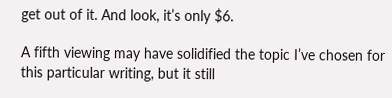get out of it. And look, it’s only $6.

A fifth viewing may have solidified the topic I’ve chosen for this particular writing, but it still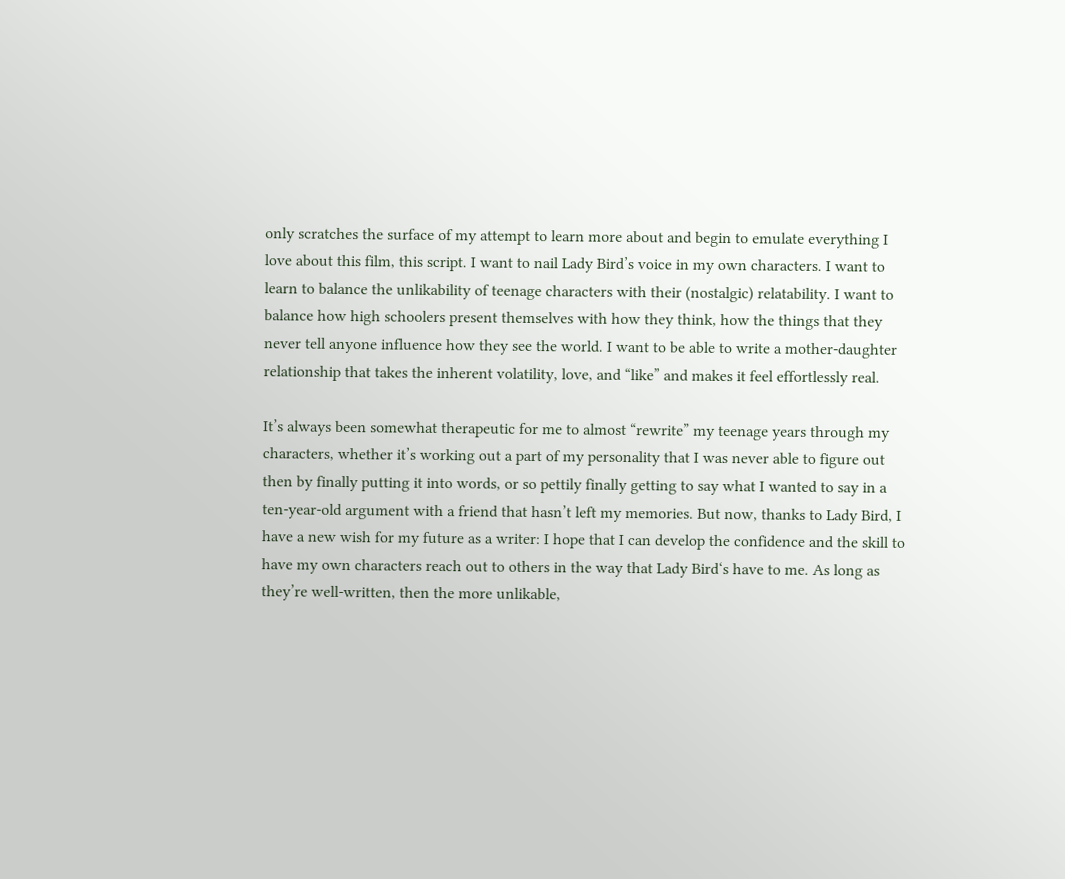only scratches the surface of my attempt to learn more about and begin to emulate everything I love about this film, this script. I want to nail Lady Bird’s voice in my own characters. I want to learn to balance the unlikability of teenage characters with their (nostalgic) relatability. I want to balance how high schoolers present themselves with how they think, how the things that they never tell anyone influence how they see the world. I want to be able to write a mother-daughter relationship that takes the inherent volatility, love, and “like” and makes it feel effortlessly real.

It’s always been somewhat therapeutic for me to almost “rewrite” my teenage years through my characters, whether it’s working out a part of my personality that I was never able to figure out then by finally putting it into words, or so pettily finally getting to say what I wanted to say in a ten-year-old argument with a friend that hasn’t left my memories. But now, thanks to Lady Bird, I have a new wish for my future as a writer: I hope that I can develop the confidence and the skill to have my own characters reach out to others in the way that Lady Bird‘s have to me. As long as they’re well-written, then the more unlikable,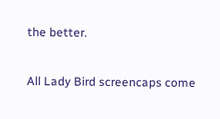the better.

All Lady Bird screencaps come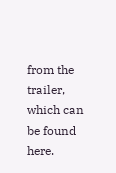from the trailer, which can be found here.